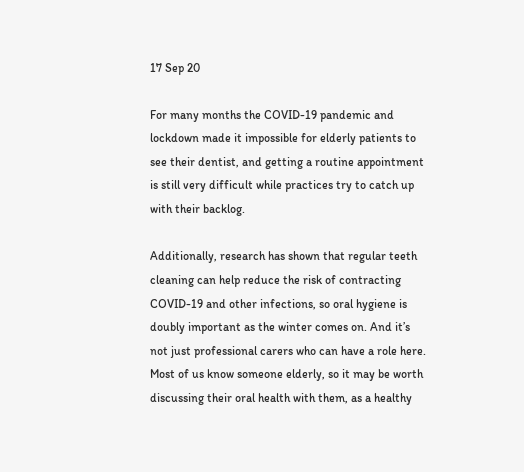17 Sep 20

For many months the COVID-19 pandemic and lockdown made it impossible for elderly patients to see their dentist, and getting a routine appointment is still very difficult while practices try to catch up with their backlog.

Additionally, research has shown that regular teeth cleaning can help reduce the risk of contracting COVID-19 and other infections, so oral hygiene is doubly important as the winter comes on. And it’s not just professional carers who can have a role here. Most of us know someone elderly, so it may be worth discussing their oral health with them, as a healthy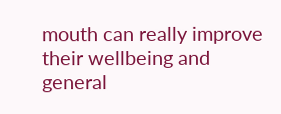mouth can really improve their wellbeing and general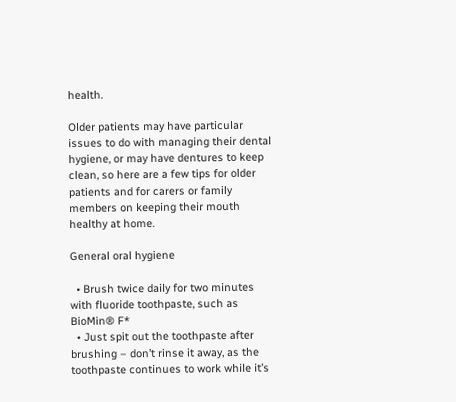health.

Older patients may have particular issues to do with managing their dental hygiene, or may have dentures to keep clean, so here are a few tips for older patients and for carers or family members on keeping their mouth healthy at home.

General oral hygiene

  • Brush twice daily for two minutes with fluoride toothpaste, such as BioMin® F*
  • Just spit out the toothpaste after brushing – don’t rinse it away, as the toothpaste continues to work while it’s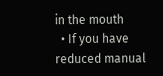in the mouth
  • If you have reduced manual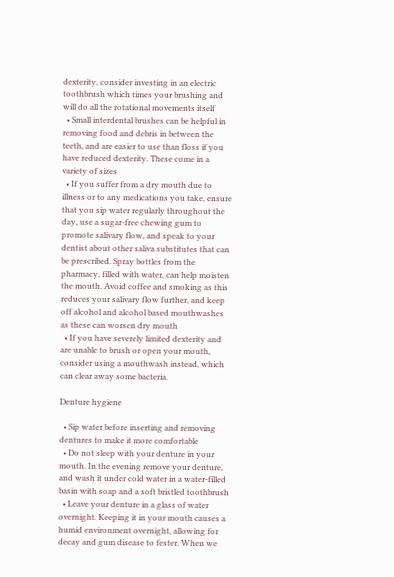dexterity, consider investing in an electric toothbrush which times your brushing and will do all the rotational movements itself
  • Small interdental brushes can be helpful in removing food and debris in between the teeth, and are easier to use than floss if you have reduced dexterity. These come in a variety of sizes
  • If you suffer from a dry mouth due to illness or to any medications you take, ensure that you sip water regularly throughout the day, use a sugar-free chewing gum to promote salivary flow, and speak to your dentist about other saliva substitutes that can be prescribed. Spray bottles from the pharmacy, filled with water, can help moisten the mouth. Avoid coffee and smoking as this reduces your salivary flow further, and keep off alcohol and alcohol based mouthwashes as these can worsen dry mouth
  • If you have severely limited dexterity and are unable to brush or open your mouth, consider using a mouthwash instead, which can clear away some bacteria.

Denture hygiene

  • Sip water before inserting and removing dentures to make it more comfortable
  • Do not sleep with your denture in your mouth. In the evening remove your denture, and wash it under cold water in a water-filled basin with soap and a soft bristled toothbrush
  • Leave your denture in a glass of water overnight. Keeping it in your mouth causes a humid environment overnight, allowing for decay and gum disease to fester. When we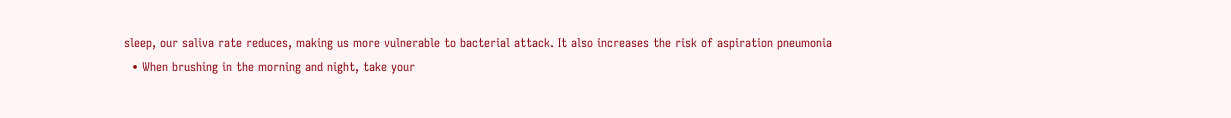sleep, our saliva rate reduces, making us more vulnerable to bacterial attack. It also increases the risk of aspiration pneumonia
  • When brushing in the morning and night, take your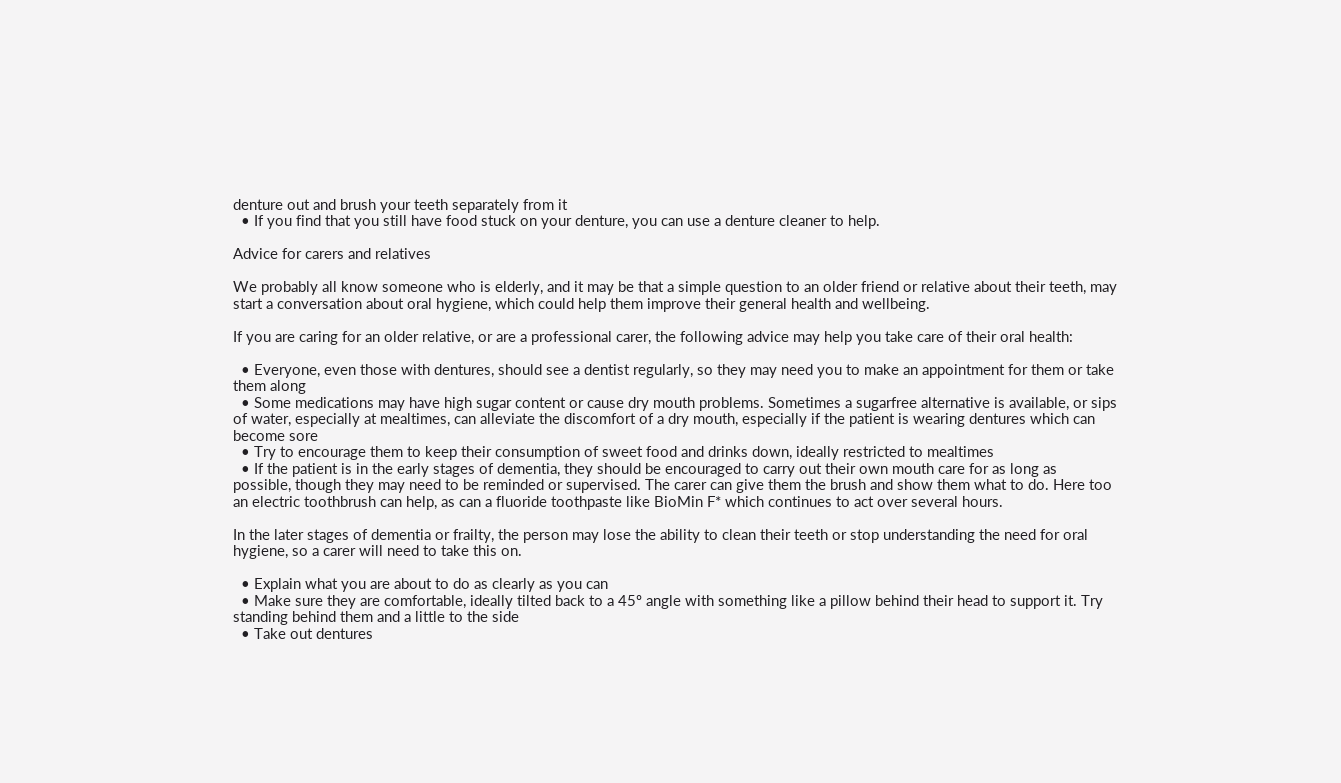denture out and brush your teeth separately from it
  • If you find that you still have food stuck on your denture, you can use a denture cleaner to help.

Advice for carers and relatives

We probably all know someone who is elderly, and it may be that a simple question to an older friend or relative about their teeth, may start a conversation about oral hygiene, which could help them improve their general health and wellbeing.

If you are caring for an older relative, or are a professional carer, the following advice may help you take care of their oral health:

  • Everyone, even those with dentures, should see a dentist regularly, so they may need you to make an appointment for them or take them along
  • Some medications may have high sugar content or cause dry mouth problems. Sometimes a sugarfree alternative is available, or sips of water, especially at mealtimes, can alleviate the discomfort of a dry mouth, especially if the patient is wearing dentures which can become sore
  • Try to encourage them to keep their consumption of sweet food and drinks down, ideally restricted to mealtimes
  • If the patient is in the early stages of dementia, they should be encouraged to carry out their own mouth care for as long as possible, though they may need to be reminded or supervised. The carer can give them the brush and show them what to do. Here too an electric toothbrush can help, as can a fluoride toothpaste like BioMin F* which continues to act over several hours.

In the later stages of dementia or frailty, the person may lose the ability to clean their teeth or stop understanding the need for oral hygiene, so a carer will need to take this on.

  • Explain what you are about to do as clearly as you can
  • Make sure they are comfortable, ideally tilted back to a 45º angle with something like a pillow behind their head to support it. Try standing behind them and a little to the side
  • Take out dentures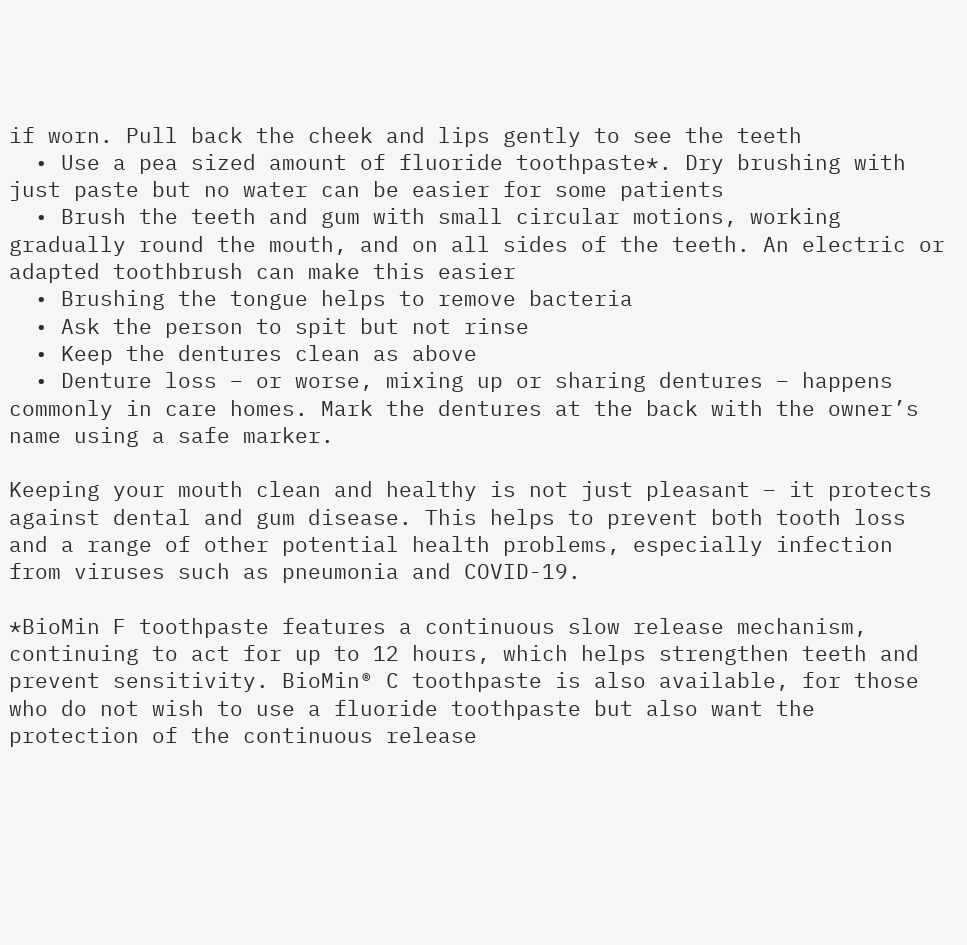if worn. Pull back the cheek and lips gently to see the teeth
  • Use a pea sized amount of fluoride toothpaste*. Dry brushing with just paste but no water can be easier for some patients
  • Brush the teeth and gum with small circular motions, working gradually round the mouth, and on all sides of the teeth. An electric or adapted toothbrush can make this easier
  • Brushing the tongue helps to remove bacteria
  • Ask the person to spit but not rinse
  • Keep the dentures clean as above
  • Denture loss – or worse, mixing up or sharing dentures – happens commonly in care homes. Mark the dentures at the back with the owner’s name using a safe marker.

Keeping your mouth clean and healthy is not just pleasant – it protects against dental and gum disease. This helps to prevent both tooth loss and a range of other potential health problems, especially infection from viruses such as pneumonia and COVID-19.

*BioMin F toothpaste features a continuous slow release mechanism, continuing to act for up to 12 hours, which helps strengthen teeth and prevent sensitivity. BioMin® C toothpaste is also available, for those who do not wish to use a fluoride toothpaste but also want the protection of the continuous release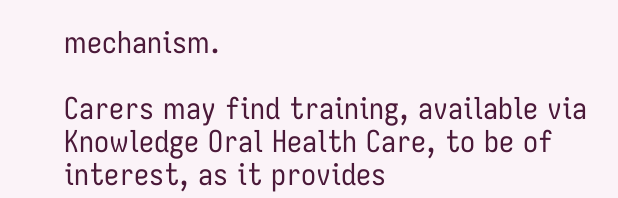mechanism.

Carers may find training, available via Knowledge Oral Health Care, to be of interest, as it provides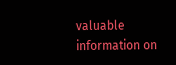valuable information on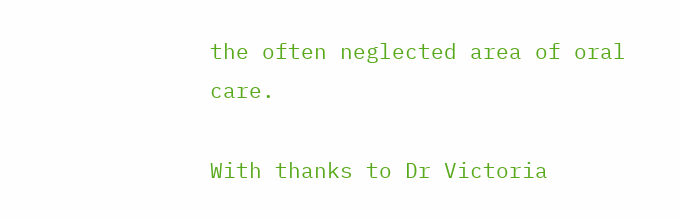the often neglected area of oral care.

With thanks to Dr Victoria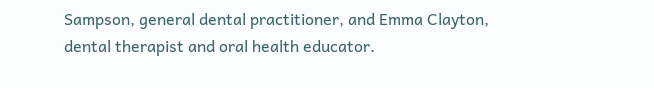Sampson, general dental practitioner, and Emma Clayton, dental therapist and oral health educator.